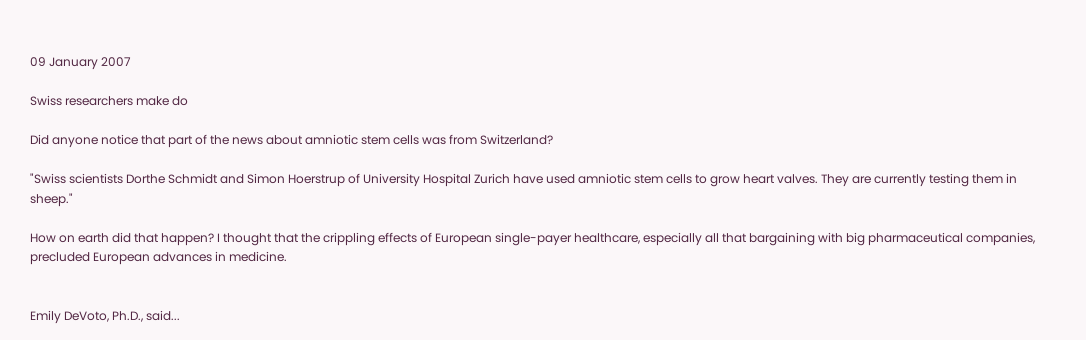09 January 2007

Swiss researchers make do

Did anyone notice that part of the news about amniotic stem cells was from Switzerland?

"Swiss scientists Dorthe Schmidt and Simon Hoerstrup of University Hospital Zurich have used amniotic stem cells to grow heart valves. They are currently testing them in sheep."

How on earth did that happen? I thought that the crippling effects of European single-payer healthcare, especially all that bargaining with big pharmaceutical companies, precluded European advances in medicine.


Emily DeVoto, Ph.D., said...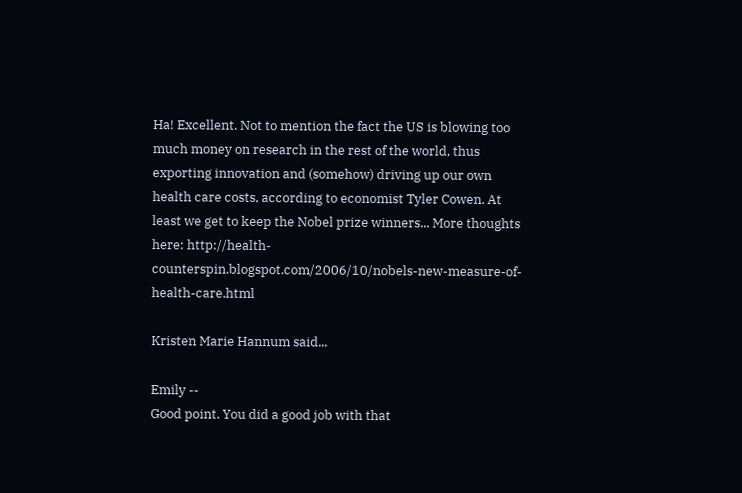Ha! Excellent. Not to mention the fact the US is blowing too much money on research in the rest of the world, thus exporting innovation and (somehow) driving up our own health care costs, according to economist Tyler Cowen. At least we get to keep the Nobel prize winners... More thoughts here: http://health-counterspin.blogspot.com/2006/10/nobels-new-measure-of-health-care.html

Kristen Marie Hannum said...

Emily --
Good point. You did a good job with that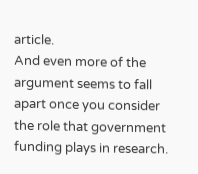article.
And even more of the argument seems to fall apart once you consider the role that government funding plays in research.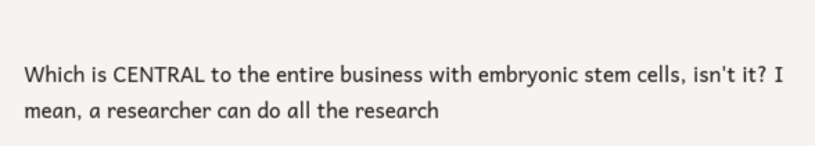Which is CENTRAL to the entire business with embryonic stem cells, isn't it? I mean, a researcher can do all the research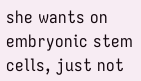she wants on embryonic stem cells, just not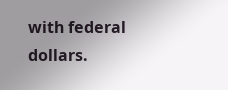with federal dollars.